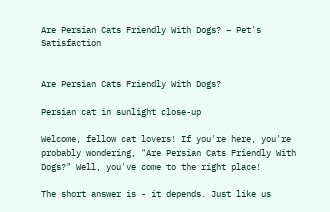Are Persian Cats Friendly With Dogs? – Pet's Satisfaction


Are Persian Cats Friendly With Dogs?

Persian cat in sunlight close-up

Welcome, fellow cat lovers! If you're here, you're probably wondering, "Are Persian Cats Friendly With Dogs?" Well, you've come to the right place!

The short answer is - it depends. Just like us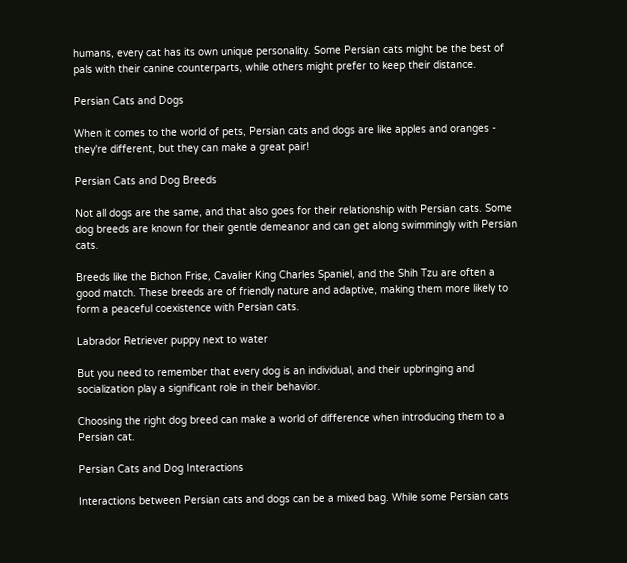humans, every cat has its own unique personality. Some Persian cats might be the best of pals with their canine counterparts, while others might prefer to keep their distance.

Persian Cats and Dogs

When it comes to the world of pets, Persian cats and dogs are like apples and oranges - they're different, but they can make a great pair!

Persian Cats and Dog Breeds

Not all dogs are the same, and that also goes for their relationship with Persian cats. Some dog breeds are known for their gentle demeanor and can get along swimmingly with Persian cats.

Breeds like the Bichon Frise, Cavalier King Charles Spaniel, and the Shih Tzu are often a good match. These breeds are of friendly nature and adaptive, making them more likely to form a peaceful coexistence with Persian cats.

Labrador Retriever puppy next to water

But you need to remember that every dog is an individual, and their upbringing and socialization play a significant role in their behavior.

Choosing the right dog breed can make a world of difference when introducing them to a Persian cat.

Persian Cats and Dog Interactions

Interactions between Persian cats and dogs can be a mixed bag. While some Persian cats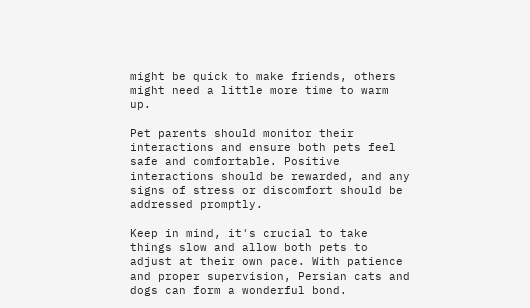might be quick to make friends, others might need a little more time to warm up.

Pet parents should monitor their interactions and ensure both pets feel safe and comfortable. Positive interactions should be rewarded, and any signs of stress or discomfort should be addressed promptly.

Keep in mind, it's crucial to take things slow and allow both pets to adjust at their own pace. With patience and proper supervision, Persian cats and dogs can form a wonderful bond.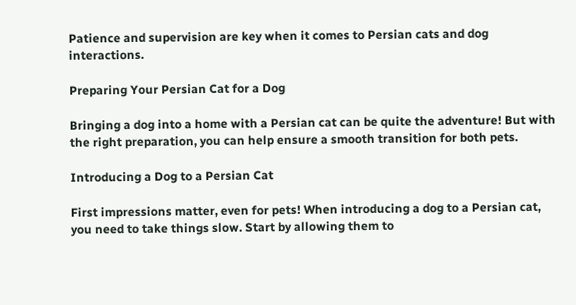Patience and supervision are key when it comes to Persian cats and dog interactions.

Preparing Your Persian Cat for a Dog

Bringing a dog into a home with a Persian cat can be quite the adventure! But with the right preparation, you can help ensure a smooth transition for both pets.

Introducing a Dog to a Persian Cat

First impressions matter, even for pets! When introducing a dog to a Persian cat, you need to take things slow. Start by allowing them to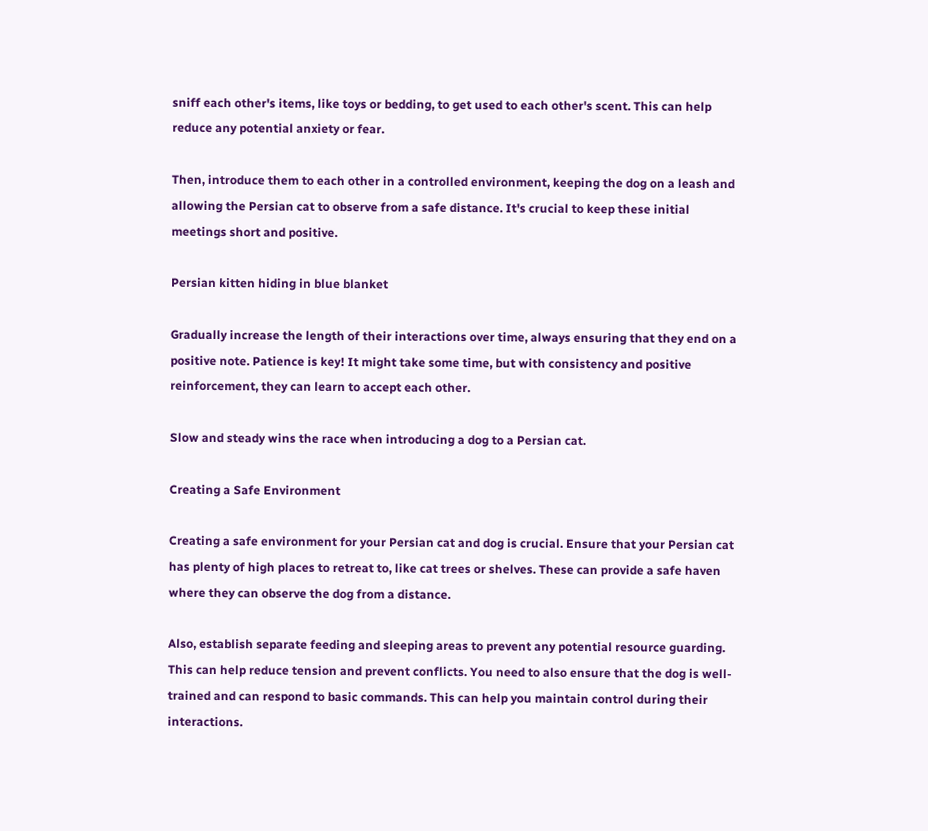sniff each other's items, like toys or bedding, to get used to each other's scent. This can help reduce any potential anxiety or fear.

Then, introduce them to each other in a controlled environment, keeping the dog on a leash and allowing the Persian cat to observe from a safe distance. It's crucial to keep these initial meetings short and positive.

Persian kitten hiding in blue blanket

Gradually increase the length of their interactions over time, always ensuring that they end on a positive note. Patience is key! It might take some time, but with consistency and positive reinforcement, they can learn to accept each other.

Slow and steady wins the race when introducing a dog to a Persian cat.

Creating a Safe Environment

Creating a safe environment for your Persian cat and dog is crucial. Ensure that your Persian cat has plenty of high places to retreat to, like cat trees or shelves. These can provide a safe haven where they can observe the dog from a distance.

Also, establish separate feeding and sleeping areas to prevent any potential resource guarding. This can help reduce tension and prevent conflicts. You need to also ensure that the dog is well-trained and can respond to basic commands. This can help you maintain control during their interactions.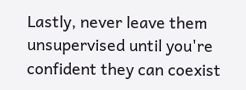Lastly, never leave them unsupervised until you're confident they can coexist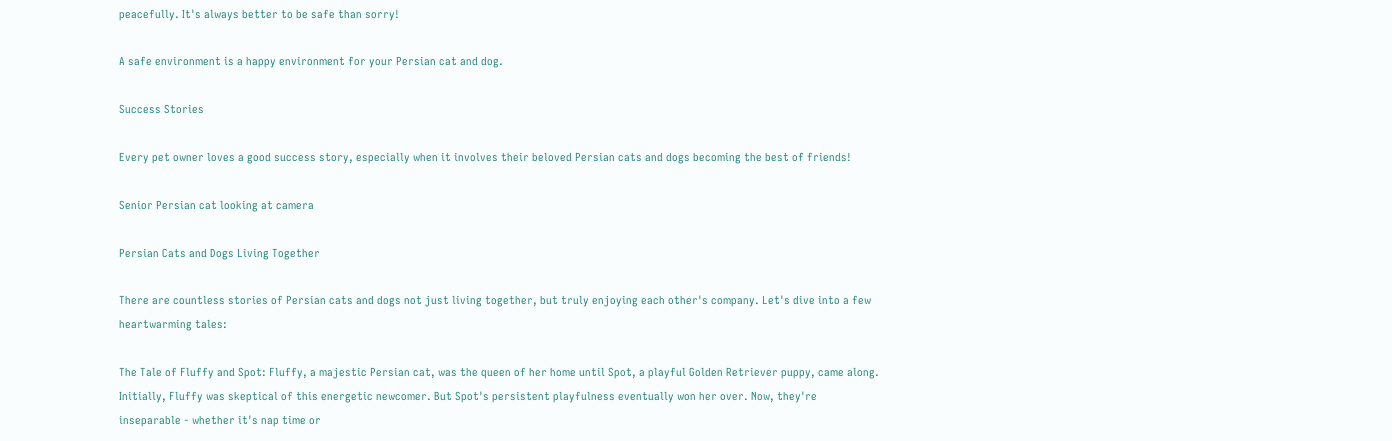peacefully. It's always better to be safe than sorry!

A safe environment is a happy environment for your Persian cat and dog.

Success Stories

Every pet owner loves a good success story, especially when it involves their beloved Persian cats and dogs becoming the best of friends!

Senior Persian cat looking at camera

Persian Cats and Dogs Living Together

There are countless stories of Persian cats and dogs not just living together, but truly enjoying each other's company. Let's dive into a few heartwarming tales:

The Tale of Fluffy and Spot: Fluffy, a majestic Persian cat, was the queen of her home until Spot, a playful Golden Retriever puppy, came along. Initially, Fluffy was skeptical of this energetic newcomer. But Spot's persistent playfulness eventually won her over. Now, they're inseparable - whether it's nap time or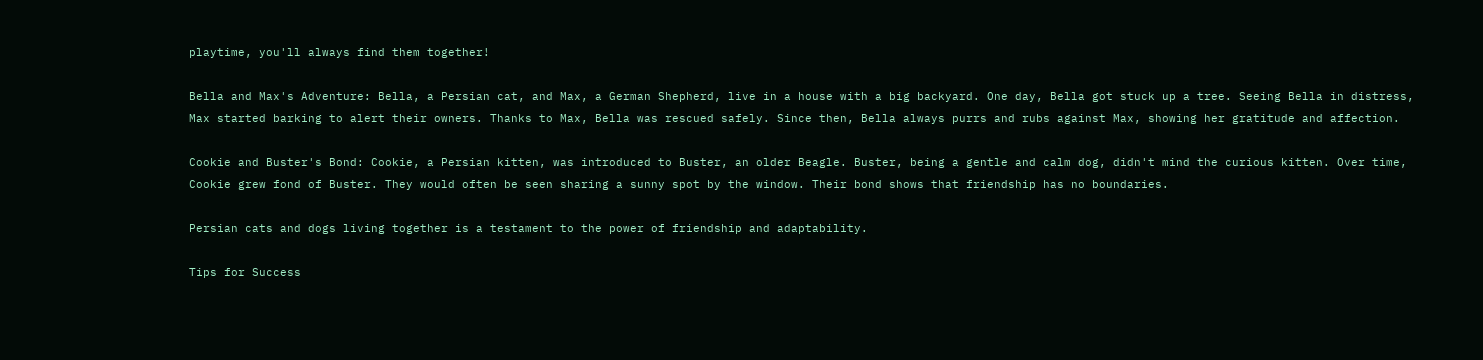playtime, you'll always find them together!

Bella and Max's Adventure: Bella, a Persian cat, and Max, a German Shepherd, live in a house with a big backyard. One day, Bella got stuck up a tree. Seeing Bella in distress, Max started barking to alert their owners. Thanks to Max, Bella was rescued safely. Since then, Bella always purrs and rubs against Max, showing her gratitude and affection.

Cookie and Buster's Bond: Cookie, a Persian kitten, was introduced to Buster, an older Beagle. Buster, being a gentle and calm dog, didn't mind the curious kitten. Over time, Cookie grew fond of Buster. They would often be seen sharing a sunny spot by the window. Their bond shows that friendship has no boundaries.

Persian cats and dogs living together is a testament to the power of friendship and adaptability.

Tips for Success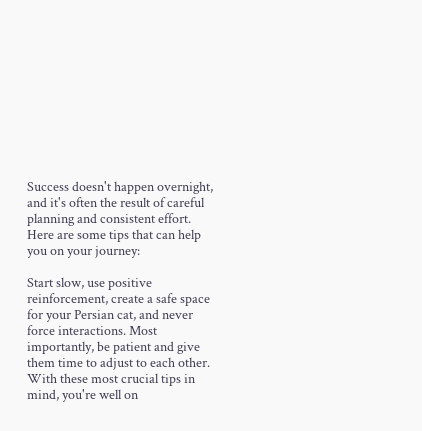Success doesn't happen overnight, and it's often the result of careful planning and consistent effort. Here are some tips that can help you on your journey:

Start slow, use positive reinforcement, create a safe space for your Persian cat, and never force interactions. Most importantly, be patient and give them time to adjust to each other. With these most crucial tips in mind, you're well on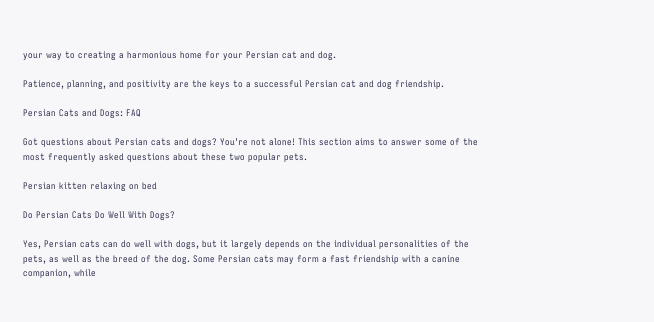your way to creating a harmonious home for your Persian cat and dog.

Patience, planning, and positivity are the keys to a successful Persian cat and dog friendship.

Persian Cats and Dogs: FAQ

Got questions about Persian cats and dogs? You're not alone! This section aims to answer some of the most frequently asked questions about these two popular pets.

Persian kitten relaxing on bed

Do Persian Cats Do Well With Dogs?

Yes, Persian cats can do well with dogs, but it largely depends on the individual personalities of the pets, as well as the breed of the dog. Some Persian cats may form a fast friendship with a canine companion, while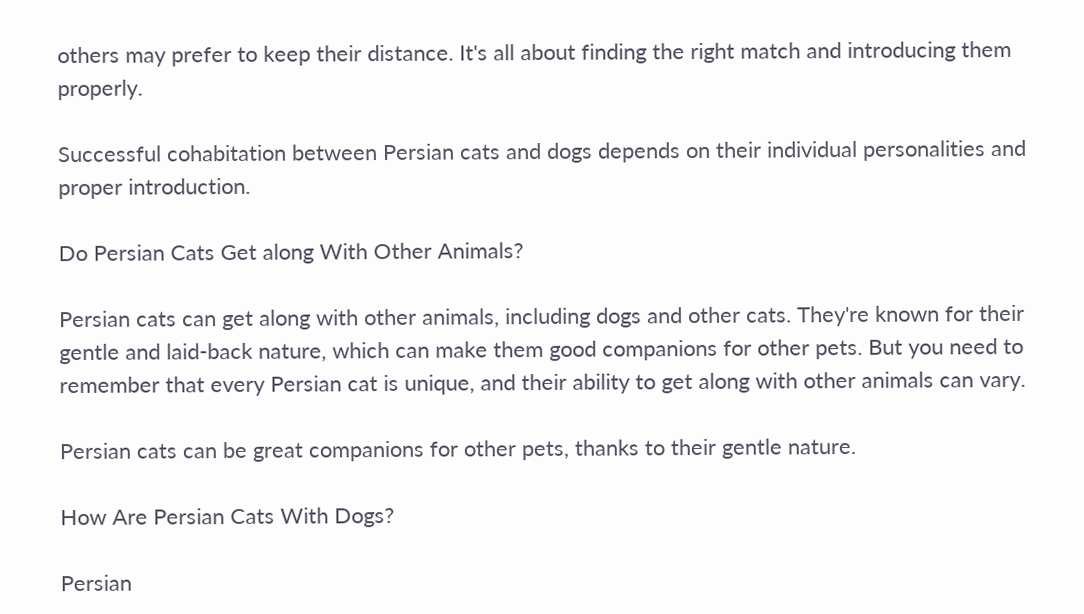others may prefer to keep their distance. It's all about finding the right match and introducing them properly.

Successful cohabitation between Persian cats and dogs depends on their individual personalities and proper introduction.

Do Persian Cats Get along With Other Animals?

Persian cats can get along with other animals, including dogs and other cats. They're known for their gentle and laid-back nature, which can make them good companions for other pets. But you need to remember that every Persian cat is unique, and their ability to get along with other animals can vary.

Persian cats can be great companions for other pets, thanks to their gentle nature.

How Are Persian Cats With Dogs?

Persian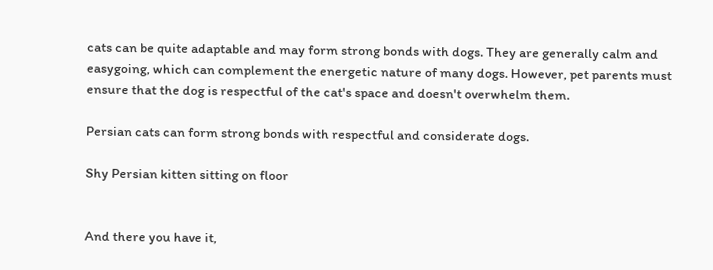cats can be quite adaptable and may form strong bonds with dogs. They are generally calm and easygoing, which can complement the energetic nature of many dogs. However, pet parents must ensure that the dog is respectful of the cat's space and doesn't overwhelm them.

Persian cats can form strong bonds with respectful and considerate dogs.

Shy Persian kitten sitting on floor


And there you have it,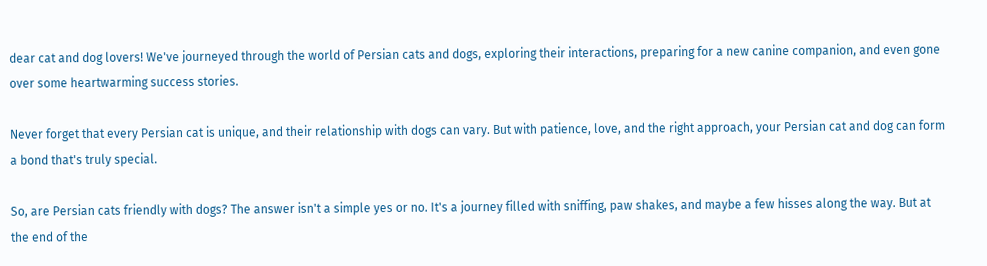dear cat and dog lovers! We've journeyed through the world of Persian cats and dogs, exploring their interactions, preparing for a new canine companion, and even gone over some heartwarming success stories.

Never forget that every Persian cat is unique, and their relationship with dogs can vary. But with patience, love, and the right approach, your Persian cat and dog can form a bond that's truly special.

So, are Persian cats friendly with dogs? The answer isn't a simple yes or no. It's a journey filled with sniffing, paw shakes, and maybe a few hisses along the way. But at the end of the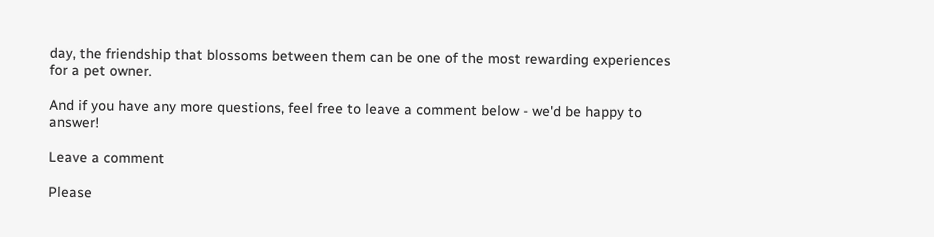day, the friendship that blossoms between them can be one of the most rewarding experiences for a pet owner.

And if you have any more questions, feel free to leave a comment below - we'd be happy to answer!

Leave a comment

Please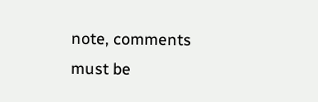note, comments must be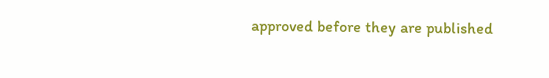approved before they are published